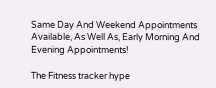Same Day And Weekend Appointments Available, As Well As, Early Morning And Evening Appointments!

The Fitness tracker hype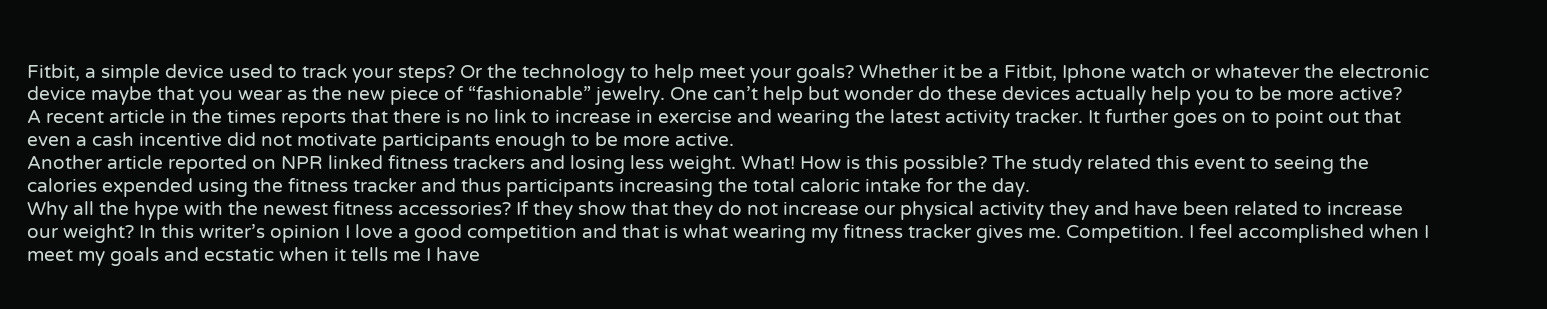Fitbit, a simple device used to track your steps? Or the technology to help meet your goals? Whether it be a Fitbit, Iphone watch or whatever the electronic device maybe that you wear as the new piece of “fashionable” jewelry. One can’t help but wonder do these devices actually help you to be more active?
A recent article in the times reports that there is no link to increase in exercise and wearing the latest activity tracker. It further goes on to point out that even a cash incentive did not motivate participants enough to be more active.
Another article reported on NPR linked fitness trackers and losing less weight. What! How is this possible? The study related this event to seeing the calories expended using the fitness tracker and thus participants increasing the total caloric intake for the day.
Why all the hype with the newest fitness accessories? If they show that they do not increase our physical activity they and have been related to increase our weight? In this writer’s opinion I love a good competition and that is what wearing my fitness tracker gives me. Competition. I feel accomplished when I meet my goals and ecstatic when it tells me I have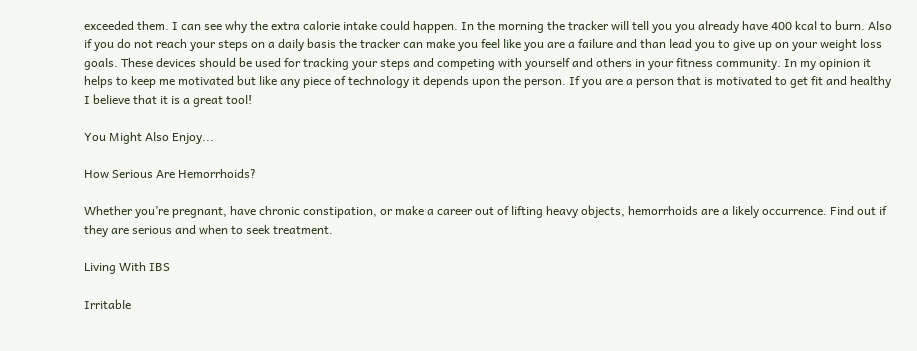exceeded them. I can see why the extra calorie intake could happen. In the morning the tracker will tell you you already have 400 kcal to burn. Also if you do not reach your steps on a daily basis the tracker can make you feel like you are a failure and than lead you to give up on your weight loss goals. These devices should be used for tracking your steps and competing with yourself and others in your fitness community. In my opinion it helps to keep me motivated but like any piece of technology it depends upon the person. If you are a person that is motivated to get fit and healthy I believe that it is a great tool!

You Might Also Enjoy...

How Serious Are Hemorrhoids?

Whether you’re pregnant, have chronic constipation, or make a career out of lifting heavy objects, hemorrhoids are a likely occurrence. Find out if they are serious and when to seek treatment.

Living With IBS

Irritable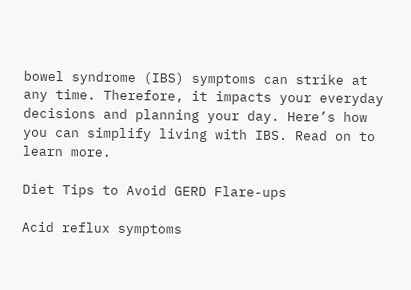bowel syndrome (IBS) symptoms can strike at any time. Therefore, it impacts your everyday decisions and planning your day. Here’s how you can simplify living with IBS. Read on to learn more.

Diet Tips to Avoid GERD Flare-ups

Acid reflux symptoms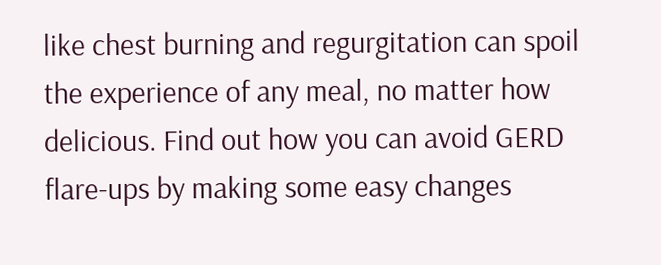like chest burning and regurgitation can spoil the experience of any meal, no matter how delicious. Find out how you can avoid GERD flare-ups by making some easy changes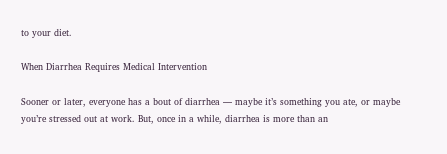to your diet.

When Diarrhea Requires Medical Intervention

Sooner or later, everyone has a bout of diarrhea — maybe it’s something you ate, or maybe you’re stressed out at work. But, once in a while, diarrhea is more than an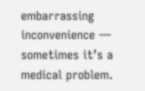embarrassing inconvenience — sometimes it’s a medical problem.